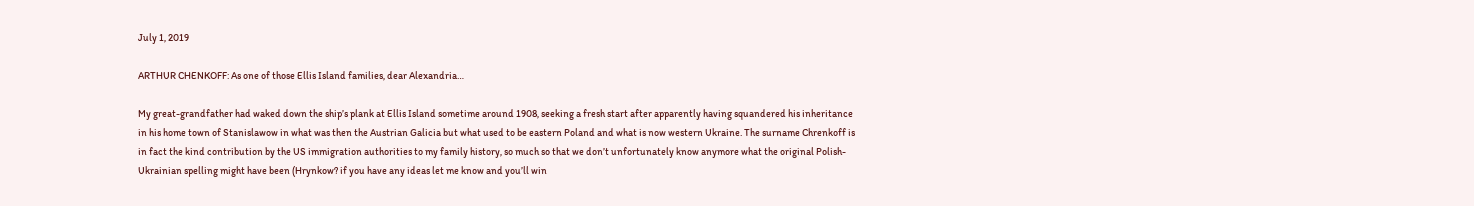July 1, 2019

ARTHUR CHENKOFF: As one of those Ellis Island families, dear Alexandria…

My great-grandfather had waked down the ship’s plank at Ellis Island sometime around 1908, seeking a fresh start after apparently having squandered his inheritance in his home town of Stanislawow in what was then the Austrian Galicia but what used to be eastern Poland and what is now western Ukraine. The surname Chrenkoff is in fact the kind contribution by the US immigration authorities to my family history, so much so that we don’t unfortunately know anymore what the original Polish-Ukrainian spelling might have been (Hrynkow? if you have any ideas let me know and you’ll win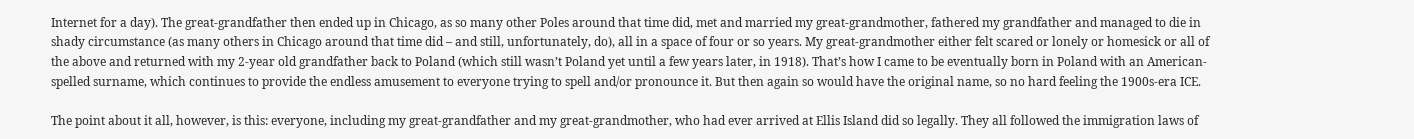Internet for a day). The great-grandfather then ended up in Chicago, as so many other Poles around that time did, met and married my great-grandmother, fathered my grandfather and managed to die in shady circumstance (as many others in Chicago around that time did – and still, unfortunately, do), all in a space of four or so years. My great-grandmother either felt scared or lonely or homesick or all of the above and returned with my 2-year old grandfather back to Poland (which still wasn’t Poland yet until a few years later, in 1918). That’s how I came to be eventually born in Poland with an American-spelled surname, which continues to provide the endless amusement to everyone trying to spell and/or pronounce it. But then again so would have the original name, so no hard feeling the 1900s-era ICE.

The point about it all, however, is this: everyone, including my great-grandfather and my great-grandmother, who had ever arrived at Ellis Island did so legally. They all followed the immigration laws of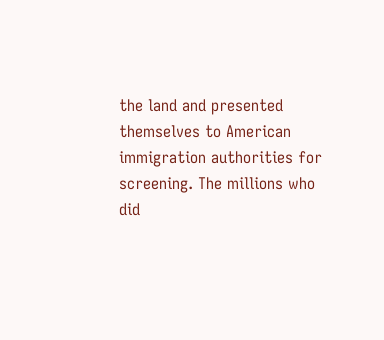the land and presented themselves to American immigration authorities for screening. The millions who did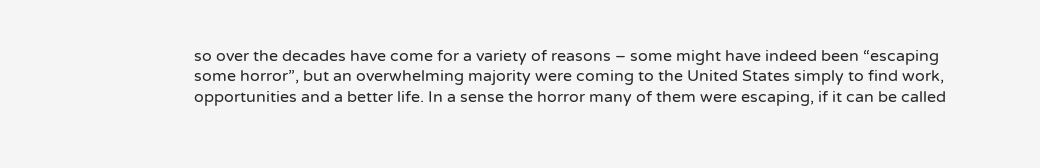so over the decades have come for a variety of reasons – some might have indeed been “escaping some horror”, but an overwhelming majority were coming to the United States simply to find work, opportunities and a better life. In a sense the horror many of them were escaping, if it can be called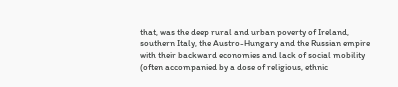that, was the deep rural and urban poverty of Ireland, southern Italy, the Austro-Hungary and the Russian empire with their backward economies and lack of social mobility (often accompanied by a dose of religious, ethnic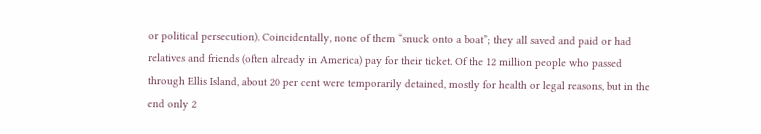or political persecution). Coincidentally, none of them “snuck onto a boat”; they all saved and paid or had relatives and friends (often already in America) pay for their ticket. Of the 12 million people who passed through Ellis Island, about 20 per cent were temporarily detained, mostly for health or legal reasons, but in the end only 2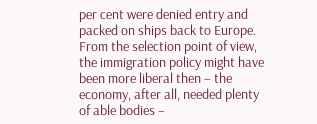per cent were denied entry and packed on ships back to Europe. From the selection point of view, the immigration policy might have been more liberal then – the economy, after all, needed plenty of able bodies –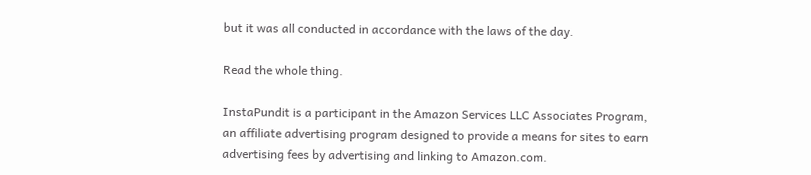but it was all conducted in accordance with the laws of the day.

Read the whole thing.

InstaPundit is a participant in the Amazon Services LLC Associates Program, an affiliate advertising program designed to provide a means for sites to earn advertising fees by advertising and linking to Amazon.com.